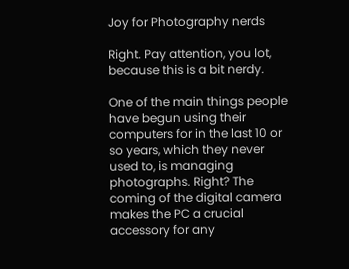Joy for Photography nerds

Right. Pay attention, you lot, because this is a bit nerdy.

One of the main things people have begun using their computers for in the last 10 or so years, which they never used to, is managing photographs. Right? The coming of the digital camera makes the PC a crucial accessory for any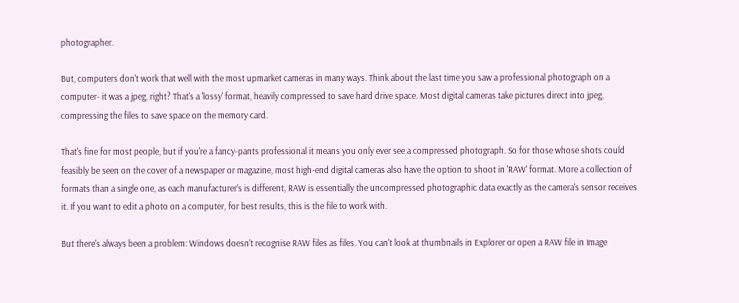photographer.

But, computers don't work that well with the most upmarket cameras in many ways. Think about the last time you saw a professional photograph on a computer- it was a jpeg, right? That's a 'lossy' format, heavily compressed to save hard drive space. Most digital cameras take pictures direct into jpeg, compressing the files to save space on the memory card.

That's fine for most people, but if you're a fancy-pants professional it means you only ever see a compressed photograph. So for those whose shots could feasibly be seen on the cover of a newspaper or magazine, most high-end digital cameras also have the option to shoot in 'RAW' format. More a collection of formats than a single one, as each manufacturer's is different, RAW is essentially the uncompressed photographic data exactly as the camera's sensor receives it. If you want to edit a photo on a computer, for best results, this is the file to work with.

But there's always been a problem: Windows doesn't recognise RAW files as files. You can't look at thumbnails in Explorer or open a RAW file in Image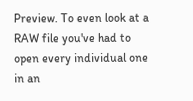Preview. To even look at a RAW file you've had to open every individual one in an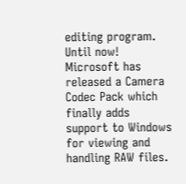editing program. Until now! Microsoft has released a Camera Codec Pack which finally adds support to Windows for viewing and handling RAW files.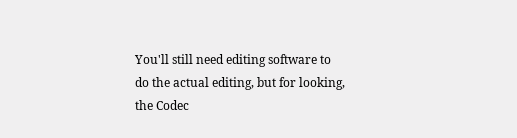You'll still need editing software to do the actual editing, but for looking, the Codec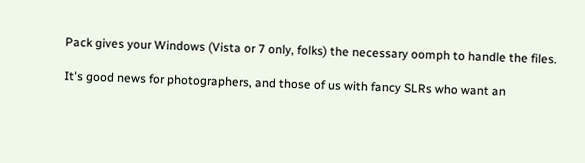Pack gives your Windows (Vista or 7 only, folks) the necessary oomph to handle the files.

It's good news for photographers, and those of us with fancy SLRs who want an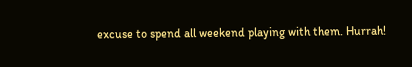excuse to spend all weekend playing with them. Hurrah!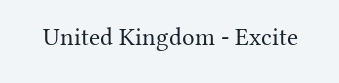United Kingdom - Excite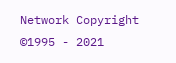Network Copyright ©1995 - 2021